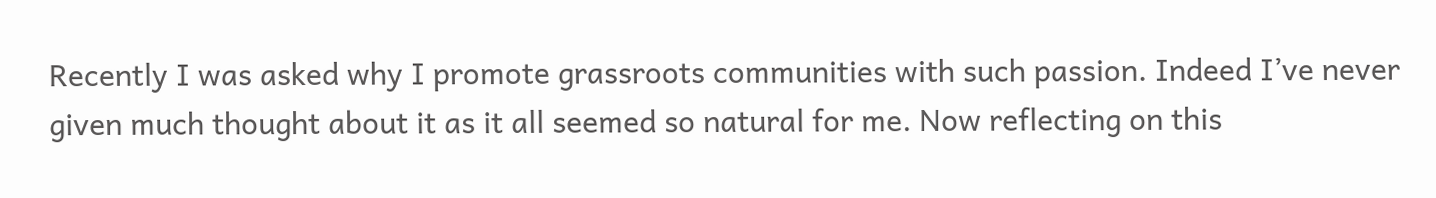Recently I was asked why I promote grassroots communities with such passion. Indeed I’ve never given much thought about it as it all seemed so natural for me. Now reflecting on this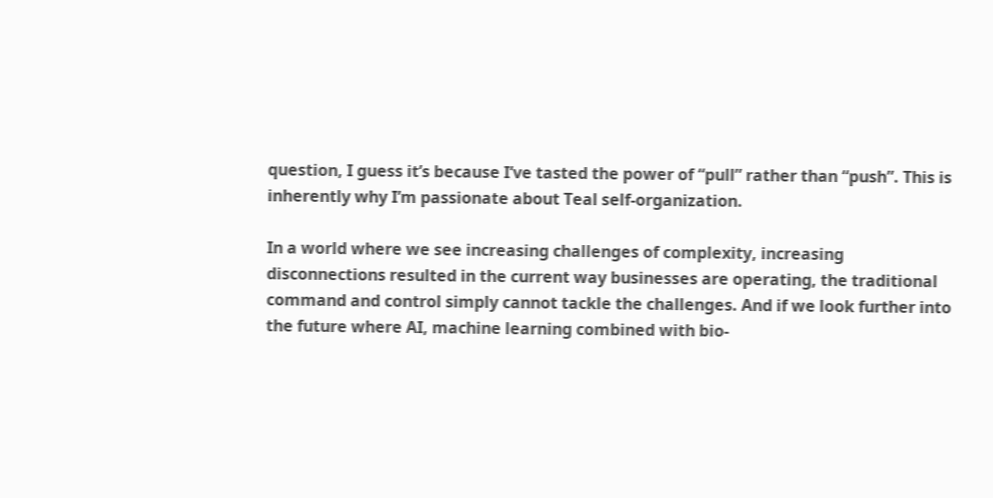question, I guess it’s because I’ve tasted the power of “pull” rather than “push”. This is inherently why I’m passionate about Teal self-organization.

In a world where we see increasing challenges of complexity, increasing disconnections resulted in the current way businesses are operating, the traditional command and control simply cannot tackle the challenges. And if we look further into the future where AI, machine learning combined with bio-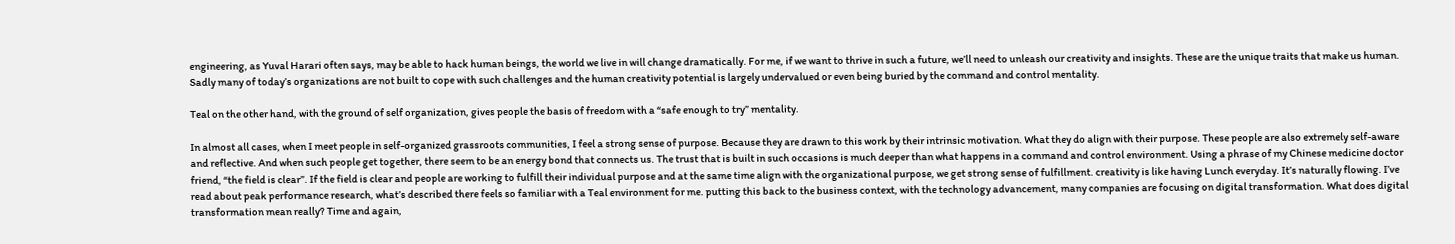engineering, as Yuval Harari often says, may be able to hack human beings, the world we live in will change dramatically. For me, if we want to thrive in such a future, we’ll need to unleash our creativity and insights. These are the unique traits that make us human. Sadly many of today’s organizations are not built to cope with such challenges and the human creativity potential is largely undervalued or even being buried by the command and control mentality.

Teal on the other hand, with the ground of self organization, gives people the basis of freedom with a “safe enough to try” mentality.

In almost all cases, when I meet people in self-organized grassroots communities, I feel a strong sense of purpose. Because they are drawn to this work by their intrinsic motivation. What they do align with their purpose. These people are also extremely self-aware and reflective. And when such people get together, there seem to be an energy bond that connects us. The trust that is built in such occasions is much deeper than what happens in a command and control environment. Using a phrase of my Chinese medicine doctor friend, “the field is clear”. If the field is clear and people are working to fulfill their individual purpose and at the same time align with the organizational purpose, we get strong sense of fulfillment. creativity is like having Lunch everyday. It’s naturally flowing. I’ve read about peak performance research, what’s described there feels so familiar with a Teal environment for me. putting this back to the business context, with the technology advancement, many companies are focusing on digital transformation. What does digital transformation mean really? Time and again,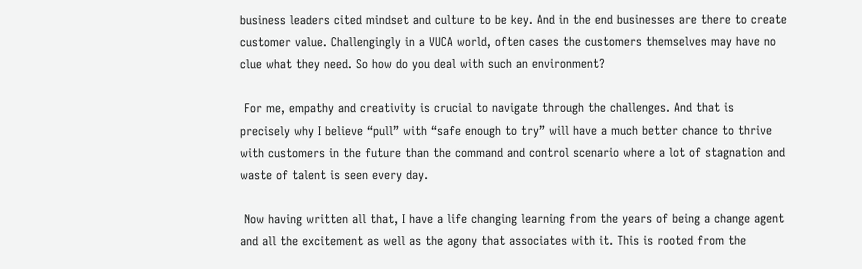business leaders cited mindset and culture to be key. And in the end businesses are there to create customer value. Challengingly in a VUCA world, often cases the customers themselves may have no clue what they need. So how do you deal with such an environment?

 For me, empathy and creativity is crucial to navigate through the challenges. And that is precisely why I believe “pull” with “safe enough to try” will have a much better chance to thrive with customers in the future than the command and control scenario where a lot of stagnation and waste of talent is seen every day.

 Now having written all that, I have a life changing learning from the years of being a change agent and all the excitement as well as the agony that associates with it. This is rooted from the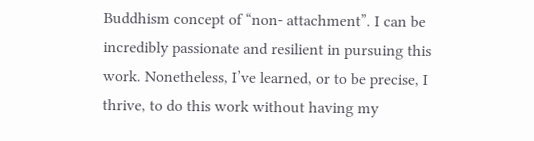Buddhism concept of “non- attachment”. I can be incredibly passionate and resilient in pursuing this work. Nonetheless, I’ve learned, or to be precise, I thrive, to do this work without having my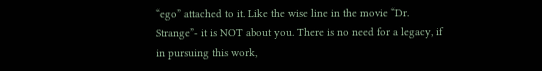“ego” attached to it. Like the wise line in the movie “Dr. Strange”- it is NOT about you. There is no need for a legacy, if in pursuing this work,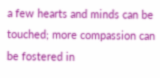a few hearts and minds can be touched; more compassion can be fostered in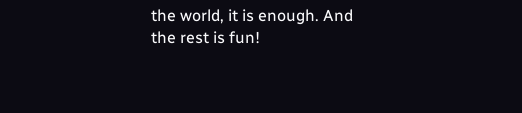the world, it is enough. And the rest is fun!